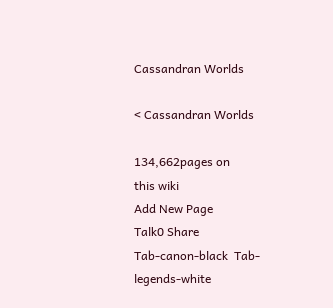Cassandran Worlds

< Cassandran Worlds

134,662pages on
this wiki
Add New Page
Talk0 Share
Tab-canon-black  Tab-legends-white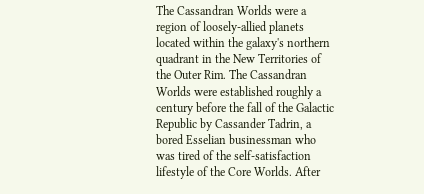The Cassandran Worlds were a region of loosely-allied planets located within the galaxy's northern quadrant in the New Territories of the Outer Rim. The Cassandran Worlds were established roughly a century before the fall of the Galactic Republic by Cassander Tadrin, a bored Esselian businessman who was tired of the self-satisfaction lifestyle of the Core Worlds. After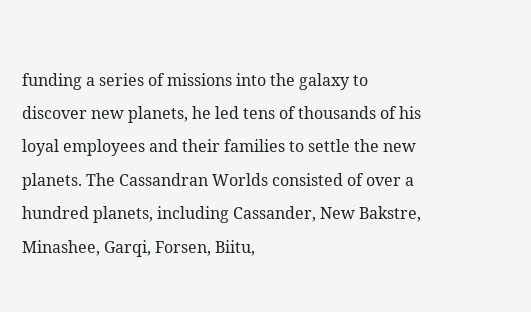funding a series of missions into the galaxy to discover new planets, he led tens of thousands of his loyal employees and their families to settle the new planets. The Cassandran Worlds consisted of over a hundred planets, including Cassander, New Bakstre, Minashee, Garqi, Forsen, Biitu,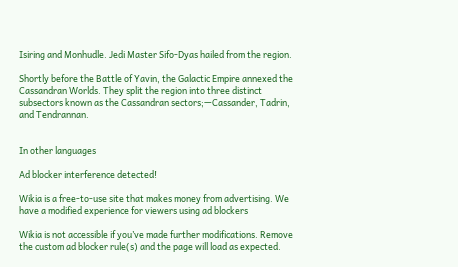Isiring and Monhudle. Jedi Master Sifo-Dyas hailed from the region.

Shortly before the Battle of Yavin, the Galactic Empire annexed the Cassandran Worlds. They split the region into three distinct subsectors known as the Cassandran sectors;—Cassander, Tadrin, and Tendrannan.


In other languages

Ad blocker interference detected!

Wikia is a free-to-use site that makes money from advertising. We have a modified experience for viewers using ad blockers

Wikia is not accessible if you’ve made further modifications. Remove the custom ad blocker rule(s) and the page will load as expected.